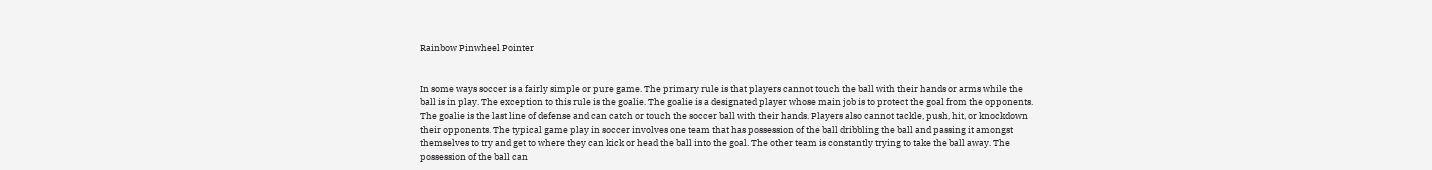Rainbow Pinwheel Pointer


In some ways soccer is a fairly simple or pure game. The primary rule is that players cannot touch the ball with their hands or arms while the ball is in play. The exception to this rule is the goalie. The goalie is a designated player whose main job is to protect the goal from the opponents. The goalie is the last line of defense and can catch or touch the soccer ball with their hands. Players also cannot tackle, push, hit, or knockdown their opponents. The typical game play in soccer involves one team that has possession of the ball dribbling the ball and passing it amongst themselves to try and get to where they can kick or head the ball into the goal. The other team is constantly trying to take the ball away. The possession of the ball can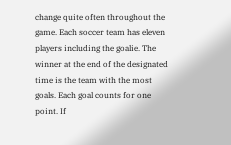change quite often throughout the game. Each soccer team has eleven players including the goalie. The winner at the end of the designated time is the team with the most goals. Each goal counts for one point. If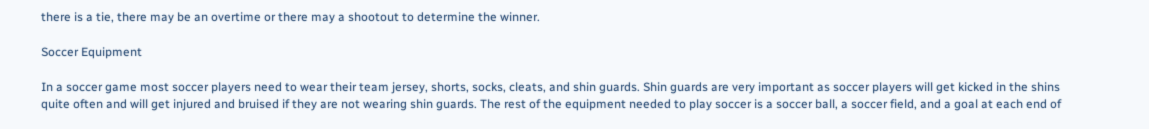there is a tie, there may be an overtime or there may a shootout to determine the winner.

Soccer Equipment

In a soccer game most soccer players need to wear their team jersey, shorts, socks, cleats, and shin guards. Shin guards are very important as soccer players will get kicked in the shins quite often and will get injured and bruised if they are not wearing shin guards. The rest of the equipment needed to play soccer is a soccer ball, a soccer field, and a goal at each end of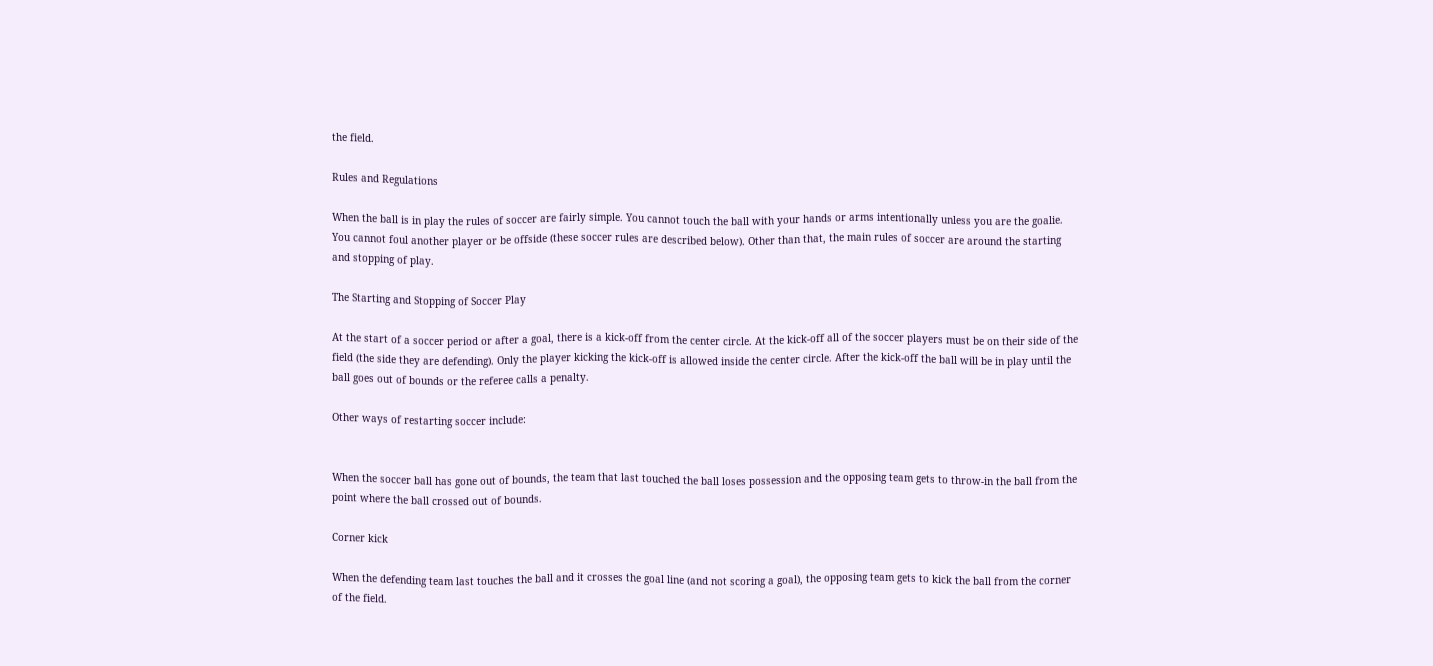the field.

Rules and Regulations

When the ball is in play the rules of soccer are fairly simple. You cannot touch the ball with your hands or arms intentionally unless you are the goalie. You cannot foul another player or be offside (these soccer rules are described below). Other than that, the main rules of soccer are around the starting and stopping of play.

The Starting and Stopping of Soccer Play

At the start of a soccer period or after a goal, there is a kick-off from the center circle. At the kick-off all of the soccer players must be on their side of the field (the side they are defending). Only the player kicking the kick-off is allowed inside the center circle. After the kick-off the ball will be in play until the ball goes out of bounds or the referee calls a penalty.

Other ways of restarting soccer include:


When the soccer ball has gone out of bounds, the team that last touched the ball loses possession and the opposing team gets to throw-in the ball from the point where the ball crossed out of bounds.

Corner kick

When the defending team last touches the ball and it crosses the goal line (and not scoring a goal), the opposing team gets to kick the ball from the corner of the field.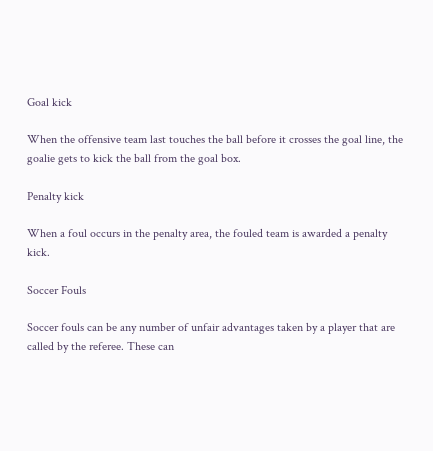Goal kick

When the offensive team last touches the ball before it crosses the goal line, the goalie gets to kick the ball from the goal box.

Penalty kick

When a foul occurs in the penalty area, the fouled team is awarded a penalty kick.

Soccer Fouls

Soccer fouls can be any number of unfair advantages taken by a player that are called by the referee. These can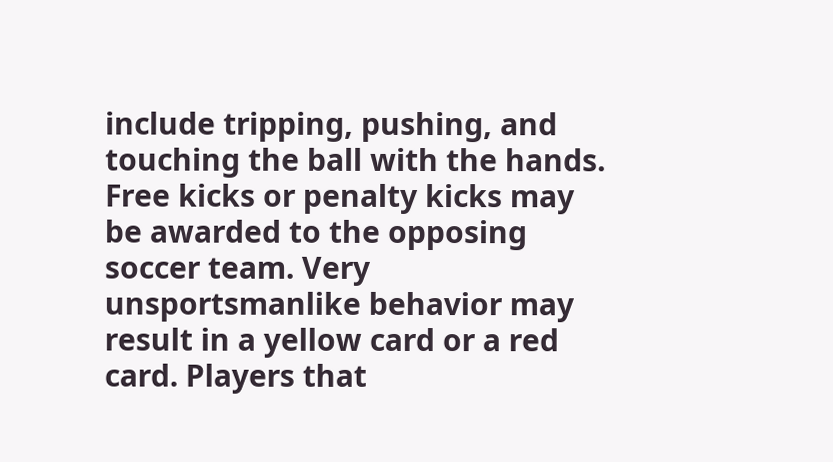include tripping, pushing, and touching the ball with the hands. Free kicks or penalty kicks may be awarded to the opposing soccer team. Very unsportsmanlike behavior may result in a yellow card or a red card. Players that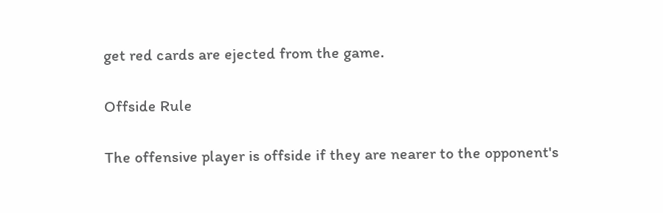get red cards are ejected from the game.

Offside Rule

The offensive player is offside if they are nearer to the opponent's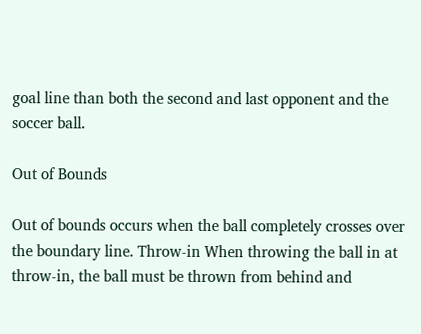goal line than both the second and last opponent and the soccer ball.

Out of Bounds

Out of bounds occurs when the ball completely crosses over the boundary line. Throw-in When throwing the ball in at throw-in, the ball must be thrown from behind and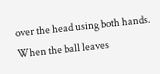over the head using both hands. When the ball leaves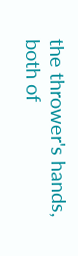the thrower's hands, both of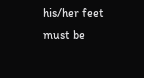his/her feet must be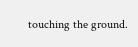touching the ground.